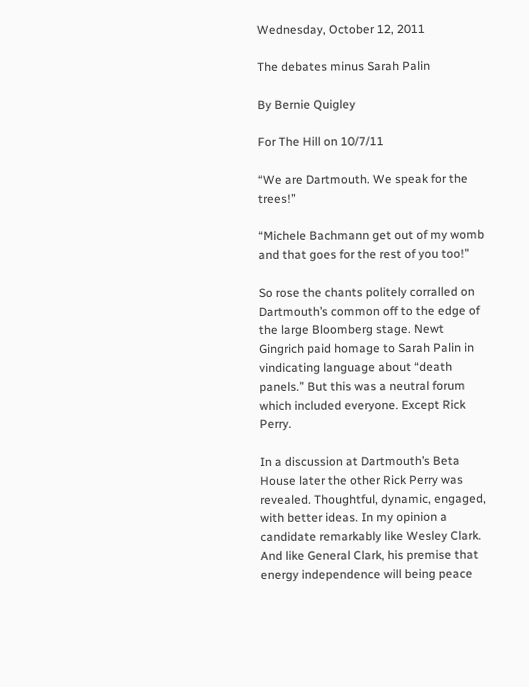Wednesday, October 12, 2011

The debates minus Sarah Palin

By Bernie Quigley

For The Hill on 10/7/11

“We are Dartmouth. We speak for the trees!”

“Michele Bachmann get out of my womb and that goes for the rest of you too!”

So rose the chants politely corralled on Dartmouth’s common off to the edge of the large Bloomberg stage. Newt Gingrich paid homage to Sarah Palin in vindicating language about “death panels.” But this was a neutral forum which included everyone. Except Rick Perry.

In a discussion at Dartmouth’s Beta House later the other Rick Perry was revealed. Thoughtful, dynamic, engaged, with better ideas. In my opinion a candidate remarkably like Wesley Clark. And like General Clark, his premise that energy independence will being peace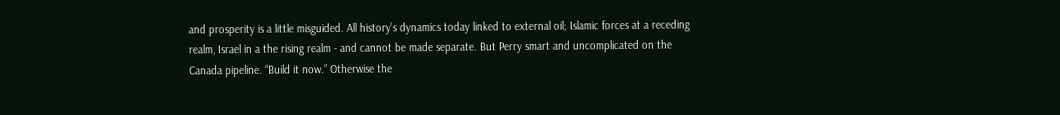and prosperity is a little misguided. All history’s dynamics today linked to external oil; Islamic forces at a receding realm, Israel in a the rising realm - and cannot be made separate. But Perry smart and uncomplicated on the Canada pipeline. “Build it now.” Otherwise the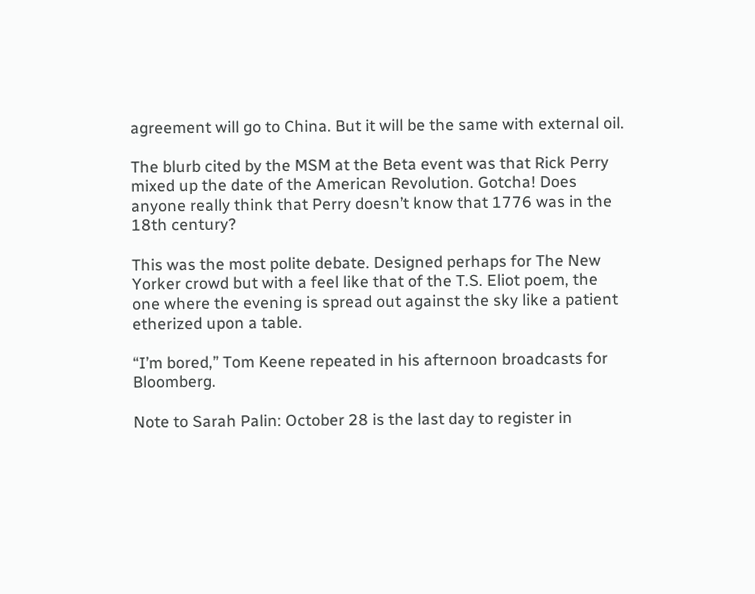agreement will go to China. But it will be the same with external oil.

The blurb cited by the MSM at the Beta event was that Rick Perry mixed up the date of the American Revolution. Gotcha! Does anyone really think that Perry doesn’t know that 1776 was in the 18th century?

This was the most polite debate. Designed perhaps for The New Yorker crowd but with a feel like that of the T.S. Eliot poem, the one where the evening is spread out against the sky like a patient etherized upon a table.

“I’m bored,” Tom Keene repeated in his afternoon broadcasts for Bloomberg.

Note to Sarah Palin: October 28 is the last day to register in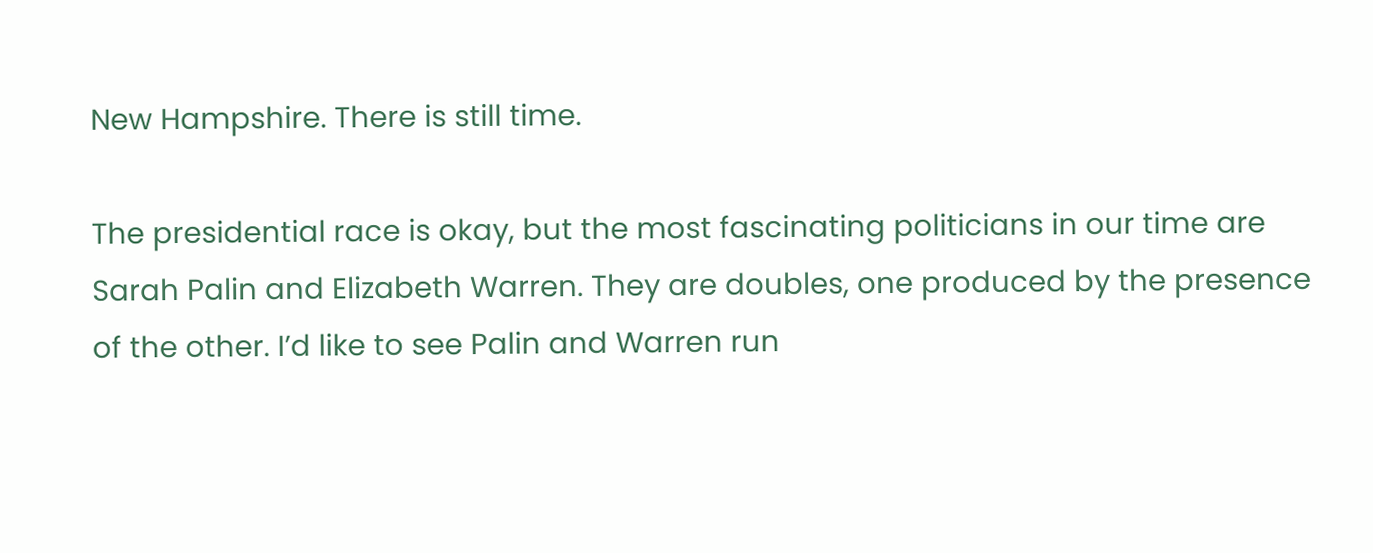New Hampshire. There is still time.

The presidential race is okay, but the most fascinating politicians in our time are Sarah Palin and Elizabeth Warren. They are doubles, one produced by the presence of the other. I’d like to see Palin and Warren run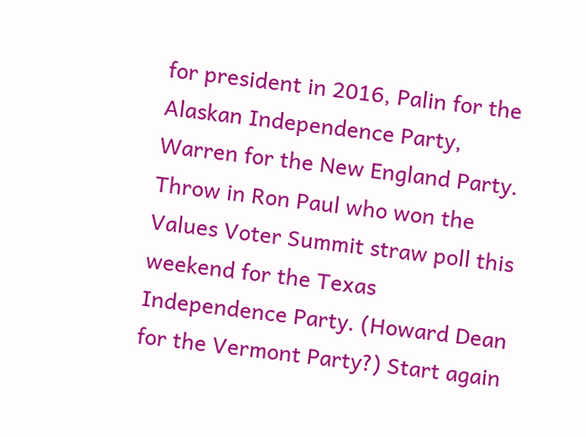for president in 2016, Palin for the Alaskan Independence Party, Warren for the New England Party. Throw in Ron Paul who won the Values Voter Summit straw poll this weekend for the Texas Independence Party. (Howard Dean for the Vermont Party?) Start again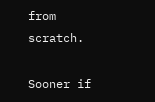from scratch.

Sooner if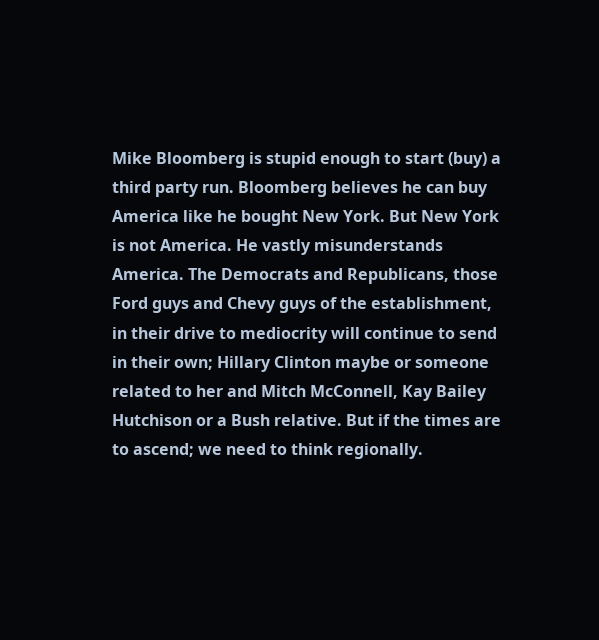Mike Bloomberg is stupid enough to start (buy) a third party run. Bloomberg believes he can buy America like he bought New York. But New York is not America. He vastly misunderstands America. The Democrats and Republicans, those Ford guys and Chevy guys of the establishment, in their drive to mediocrity will continue to send in their own; Hillary Clinton maybe or someone related to her and Mitch McConnell, Kay Bailey Hutchison or a Bush relative. But if the times are to ascend; we need to think regionally.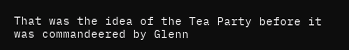That was the idea of the Tea Party before it was commandeered by Glenn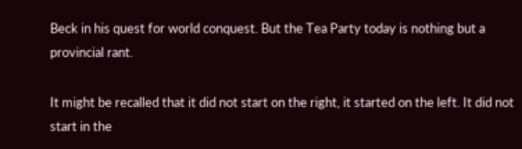Beck in his quest for world conquest. But the Tea Party today is nothing but a provincial rant.

It might be recalled that it did not start on the right, it started on the left. It did not start in the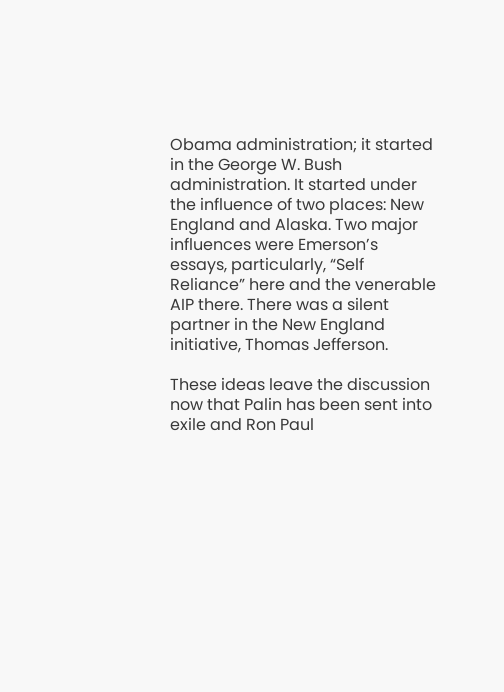Obama administration; it started in the George W. Bush administration. It started under the influence of two places: New England and Alaska. Two major influences were Emerson’s essays, particularly, “Self Reliance” here and the venerable AIP there. There was a silent partner in the New England initiative, Thomas Jefferson.

These ideas leave the discussion now that Palin has been sent into exile and Ron Paul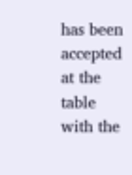has been accepted at the table with the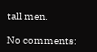tall men.

No comments: